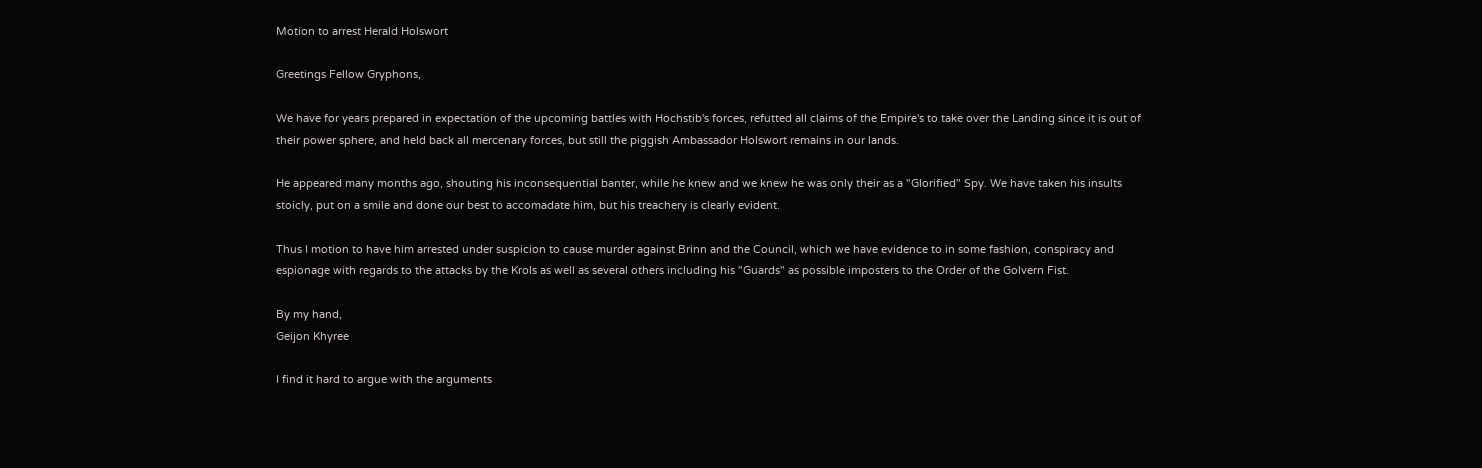Motion to arrest Herald Holswort

Greetings Fellow Gryphons,

We have for years prepared in expectation of the upcoming battles with Hochstib's forces, refutted all claims of the Empire's to take over the Landing since it is out of their power sphere, and held back all mercenary forces, but still the piggish Ambassador Holswort remains in our lands.

He appeared many months ago, shouting his inconsequential banter, while he knew and we knew he was only their as a "Glorified" Spy. We have taken his insults stoicly, put on a smile and done our best to accomadate him, but his treachery is clearly evident.

Thus I motion to have him arrested under suspicion to cause murder against Brinn and the Council, which we have evidence to in some fashion, conspiracy and espionage with regards to the attacks by the Krols as well as several others including his "Guards" as possible imposters to the Order of the Golvern Fist.

By my hand,
Geijon Khyree

I find it hard to argue with the arguments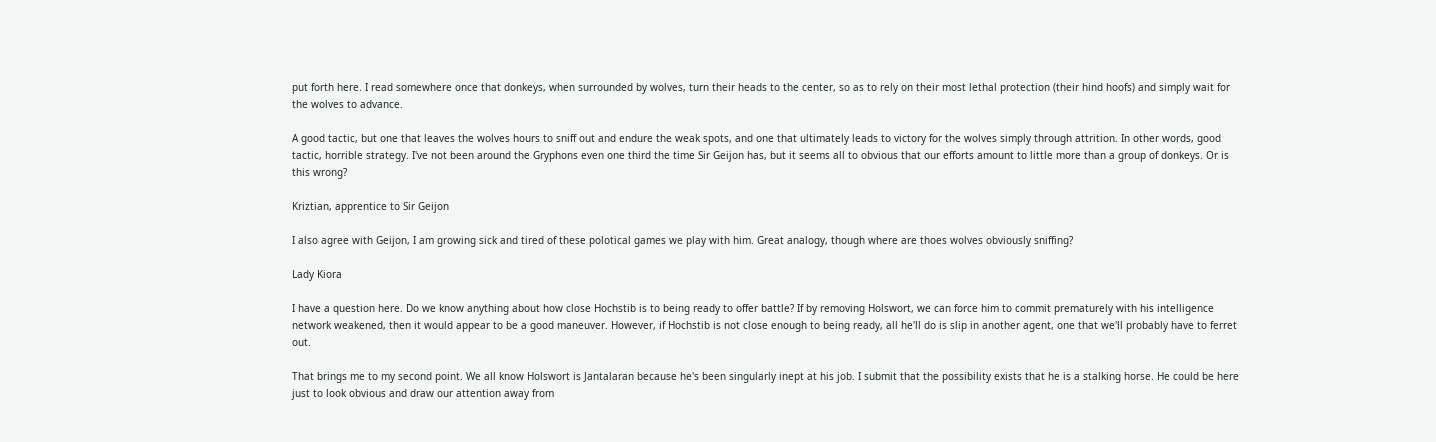put forth here. I read somewhere once that donkeys, when surrounded by wolves, turn their heads to the center, so as to rely on their most lethal protection (their hind hoofs) and simply wait for the wolves to advance.

A good tactic, but one that leaves the wolves hours to sniff out and endure the weak spots, and one that ultimately leads to victory for the wolves simply through attrition. In other words, good tactic, horrible strategy. I've not been around the Gryphons even one third the time Sir Geijon has, but it seems all to obvious that our efforts amount to little more than a group of donkeys. Or is this wrong?

Kriztian, apprentice to Sir Geijon

I also agree with Geijon, I am growing sick and tired of these polotical games we play with him. Great analogy, though where are thoes wolves obviously sniffing?

Lady Kiora

I have a question here. Do we know anything about how close Hochstib is to being ready to offer battle? If by removing Holswort, we can force him to commit prematurely with his intelligence network weakened, then it would appear to be a good maneuver. However, if Hochstib is not close enough to being ready, all he'll do is slip in another agent, one that we'll probably have to ferret out.

That brings me to my second point. We all know Holswort is Jantalaran because he's been singularly inept at his job. I submit that the possibility exists that he is a stalking horse. He could be here just to look obvious and draw our attention away from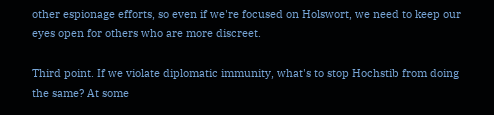other espionage efforts, so even if we're focused on Holswort, we need to keep our eyes open for others who are more discreet.

Third point. If we violate diplomatic immunity, what's to stop Hochstib from doing the same? At some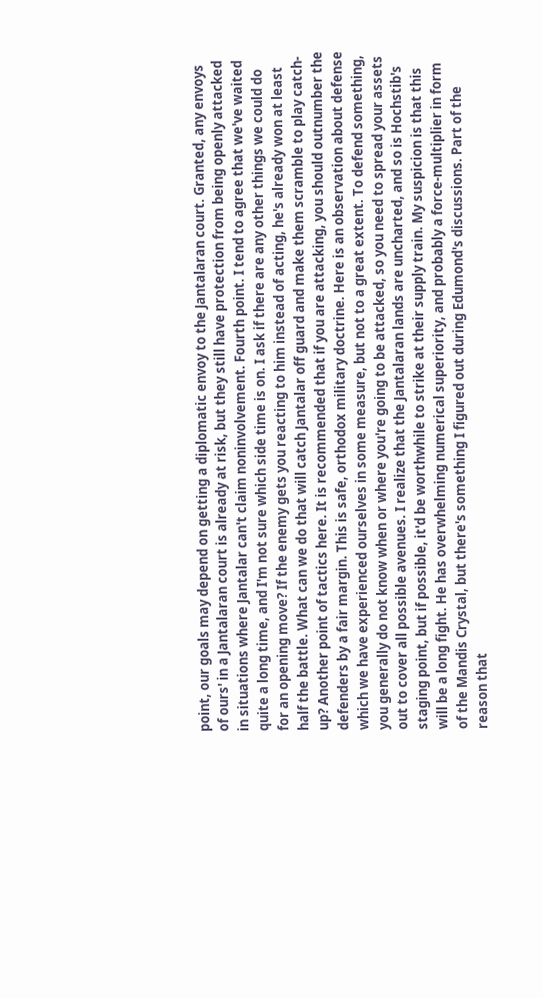point, our goals may depend on getting a diplomatic envoy to the Jantalaran court. Granted, any envoys of ours' in a Jantalaran court is already at risk, but they still have protection from being openly attacked in situations where Jantalar can't claim noninvolvement. Fourth point. I tend to agree that we've waited quite a long time, and I'm not sure which side time is on. I ask if there are any other things we could do for an opening move? If the enemy gets you reacting to him instead of acting, he's already won at least half the battle. What can we do that will catch Jantalar off guard and make them scramble to play catch-up? Another point of tactics here. It is recommended that if you are attacking, you should outnumber the defenders by a fair margin. This is safe, orthodox military doctrine. Here is an observation about defense which we have experienced ourselves in some measure, but not to a great extent. To defend something, you generally do not know when or where you're going to be attacked, so you need to spread your assets out to cover all possible avenues. I realize that the Jantalaran lands are uncharted, and so is Hochstib's staging point, but if possible, it'd be worthwhile to strike at their supply train. My suspicion is that this will be a long fight. He has overwhelming numerical superiority, and probably a force-multiplier in form of the Mandis Crystal, but there's something I figured out during Edumond's discussions. Part of the reason that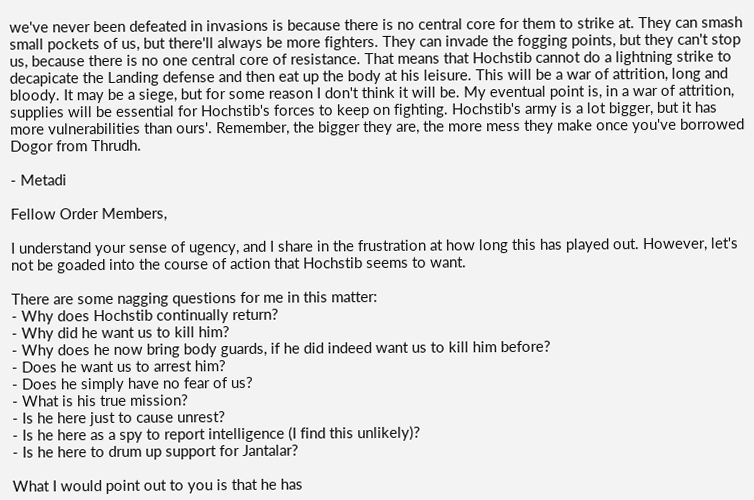we've never been defeated in invasions is because there is no central core for them to strike at. They can smash small pockets of us, but there'll always be more fighters. They can invade the fogging points, but they can't stop us, because there is no one central core of resistance. That means that Hochstib cannot do a lightning strike to decapicate the Landing defense and then eat up the body at his leisure. This will be a war of attrition, long and bloody. It may be a siege, but for some reason I don't think it will be. My eventual point is, in a war of attrition, supplies will be essential for Hochstib's forces to keep on fighting. Hochstib's army is a lot bigger, but it has more vulnerabilities than ours'. Remember, the bigger they are, the more mess they make once you've borrowed Dogor from Thrudh.

- Metadi

Fellow Order Members,

I understand your sense of ugency, and I share in the frustration at how long this has played out. However, let's not be goaded into the course of action that Hochstib seems to want.

There are some nagging questions for me in this matter:
- Why does Hochstib continually return?
- Why did he want us to kill him?
- Why does he now bring body guards, if he did indeed want us to kill him before?
- Does he want us to arrest him?
- Does he simply have no fear of us?
- What is his true mission?
- Is he here just to cause unrest?
- Is he here as a spy to report intelligence (I find this unlikely)?
- Is he here to drum up support for Jantalar?

What I would point out to you is that he has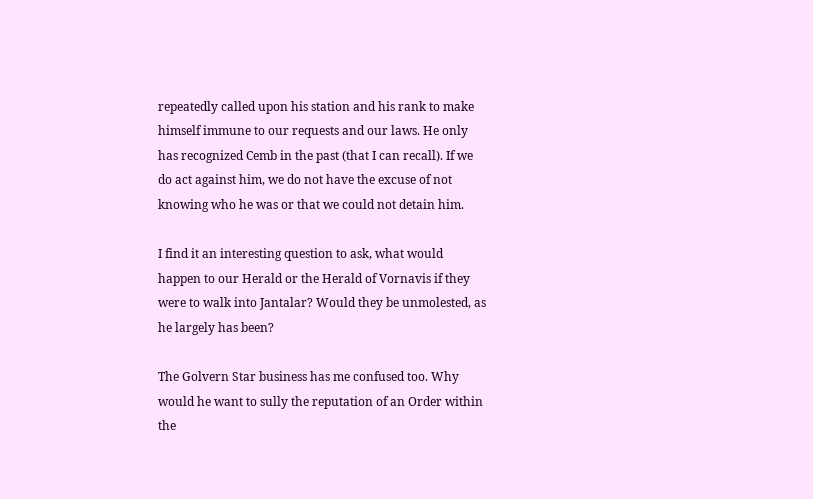repeatedly called upon his station and his rank to make himself immune to our requests and our laws. He only has recognized Cemb in the past (that I can recall). If we do act against him, we do not have the excuse of not knowing who he was or that we could not detain him.

I find it an interesting question to ask, what would happen to our Herald or the Herald of Vornavis if they were to walk into Jantalar? Would they be unmolested, as he largely has been?

The Golvern Star business has me confused too. Why would he want to sully the reputation of an Order within the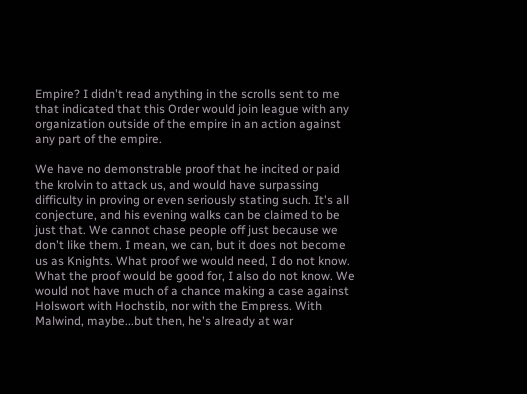Empire? I didn't read anything in the scrolls sent to me that indicated that this Order would join league with any organization outside of the empire in an action against any part of the empire.

We have no demonstrable proof that he incited or paid the krolvin to attack us, and would have surpassing difficulty in proving or even seriously stating such. It's all conjecture, and his evening walks can be claimed to be just that. We cannot chase people off just because we don't like them. I mean, we can, but it does not become us as Knights. What proof we would need, I do not know. What the proof would be good for, I also do not know. We would not have much of a chance making a case against Holswort with Hochstib, nor with the Empress. With Malwind, maybe...but then, he's already at war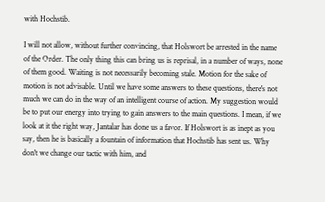with Hochstib.

I will not allow, without further convincing, that Holswort be arrested in the name of the Order. The only thing this can bring us is reprisal, in a number of ways, none of them good. Waiting is not necessarily becoming stale. Motion for the sake of motion is not advisable. Until we have some answers to these questions, there's not much we can do in the way of an intelligent course of action. My suggestion would be to put our energy into trying to gain answers to the main questions. I mean, if we look at it the right way, Jantalar has done us a favor. If Holswort is as inept as you say, then he is basically a fountain of information that Hochstib has sent us. Why don't we change our tactic with him, and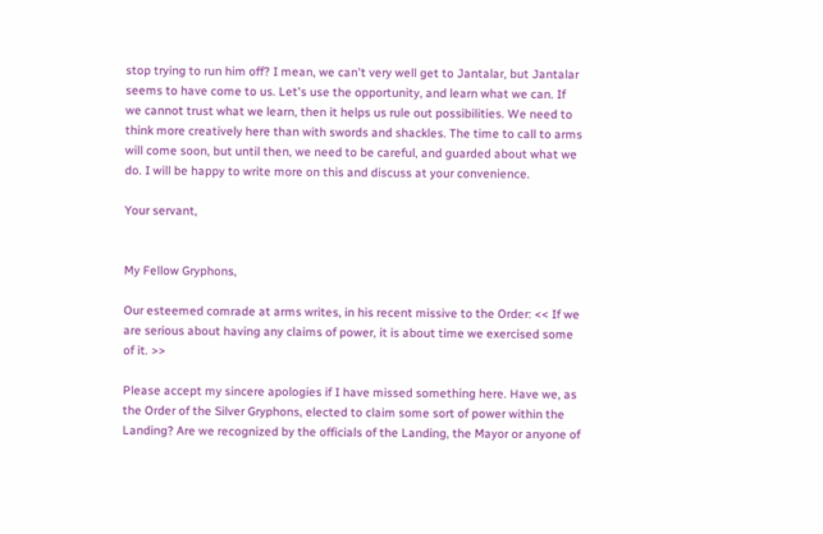stop trying to run him off? I mean, we can't very well get to Jantalar, but Jantalar seems to have come to us. Let's use the opportunity, and learn what we can. If we cannot trust what we learn, then it helps us rule out possibilities. We need to think more creatively here than with swords and shackles. The time to call to arms will come soon, but until then, we need to be careful, and guarded about what we do. I will be happy to write more on this and discuss at your convenience.

Your servant,


My Fellow Gryphons,

Our esteemed comrade at arms writes, in his recent missive to the Order: << If we are serious about having any claims of power, it is about time we exercised some of it. >>

Please accept my sincere apologies if I have missed something here. Have we, as the Order of the Silver Gryphons, elected to claim some sort of power within the Landing? Are we recognized by the officials of the Landing, the Mayor or anyone of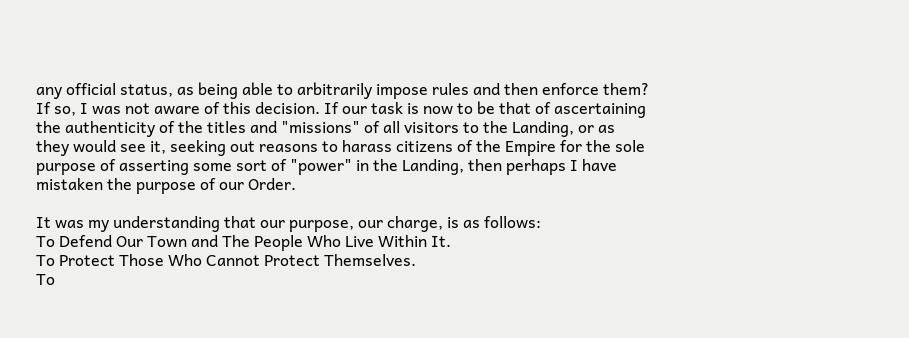any official status, as being able to arbitrarily impose rules and then enforce them? If so, I was not aware of this decision. If our task is now to be that of ascertaining the authenticity of the titles and "missions" of all visitors to the Landing, or as they would see it, seeking out reasons to harass citizens of the Empire for the sole purpose of asserting some sort of "power" in the Landing, then perhaps I have mistaken the purpose of our Order.

It was my understanding that our purpose, our charge, is as follows:
To Defend Our Town and The People Who Live Within It.
To Protect Those Who Cannot Protect Themselves.
To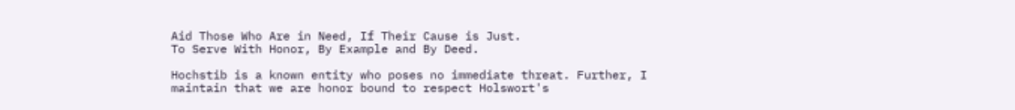Aid Those Who Are in Need, If Their Cause is Just.
To Serve With Honor, By Example and By Deed.

Hochstib is a known entity who poses no immediate threat. Further, I maintain that we are honor bound to respect Holswort's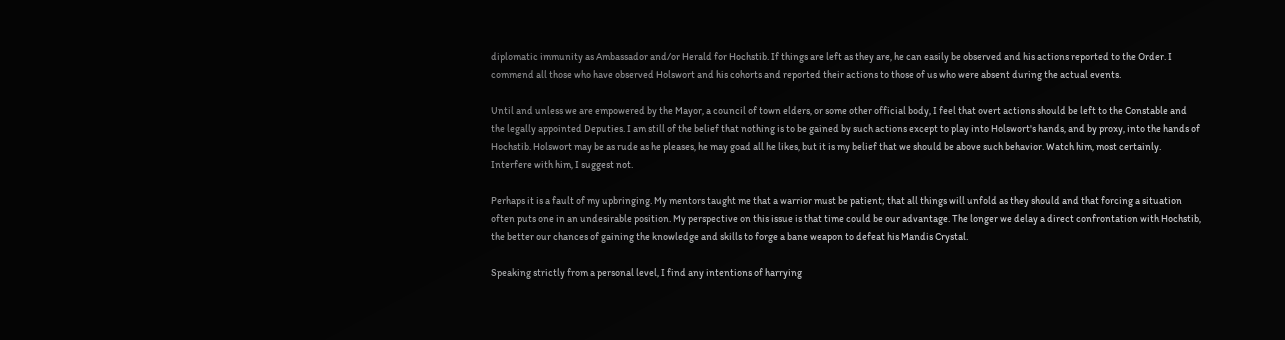diplomatic immunity as Ambassador and/or Herald for Hochstib. If things are left as they are, he can easily be observed and his actions reported to the Order. I commend all those who have observed Holswort and his cohorts and reported their actions to those of us who were absent during the actual events.

Until and unless we are empowered by the Mayor, a council of town elders, or some other official body, I feel that overt actions should be left to the Constable and the legally appointed Deputies. I am still of the belief that nothing is to be gained by such actions except to play into Holswort's hands, and by proxy, into the hands of Hochstib. Holswort may be as rude as he pleases, he may goad all he likes, but it is my belief that we should be above such behavior. Watch him, most certainly. Interfere with him, I suggest not.

Perhaps it is a fault of my upbringing. My mentors taught me that a warrior must be patient; that all things will unfold as they should and that forcing a situation often puts one in an undesirable position. My perspective on this issue is that time could be our advantage. The longer we delay a direct confrontation with Hochstib, the better our chances of gaining the knowledge and skills to forge a bane weapon to defeat his Mandis Crystal.

Speaking strictly from a personal level, I find any intentions of harrying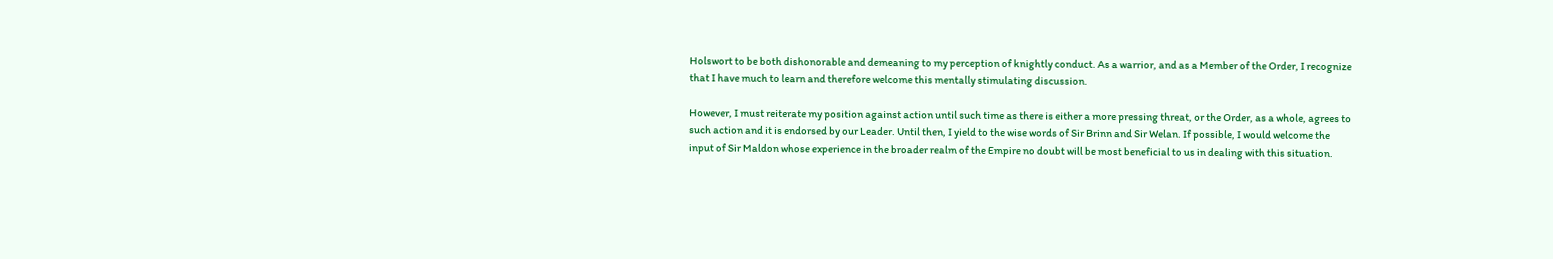Holswort to be both dishonorable and demeaning to my perception of knightly conduct. As a warrior, and as a Member of the Order, I recognize that I have much to learn and therefore welcome this mentally stimulating discussion.

However, I must reiterate my position against action until such time as there is either a more pressing threat, or the Order, as a whole, agrees to such action and it is endorsed by our Leader. Until then, I yield to the wise words of Sir Brinn and Sir Welan. If possible, I would welcome the input of Sir Maldon whose experience in the broader realm of the Empire no doubt will be most beneficial to us in dealing with this situation.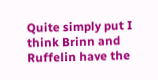Quite simply put I think Brinn and Ruffelin have the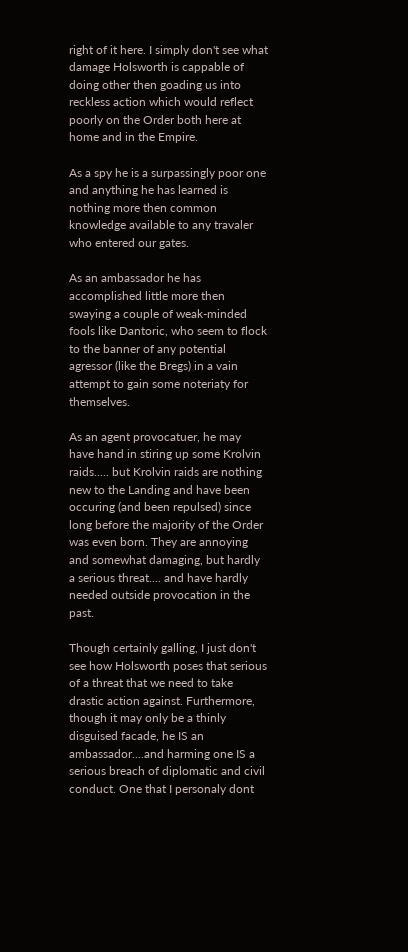right of it here. I simply don't see what damage Holsworth is cappable of doing other then goading us into reckless action which would reflect poorly on the Order both here at home and in the Empire.

As a spy he is a surpassingly poor one and anything he has learned is nothing more then common knowledge available to any travaler who entered our gates.

As an ambassador he has accomplished little more then swaying a couple of weak-minded fools like Dantoric, who seem to flock to the banner of any potential agressor (like the Bregs) in a vain attempt to gain some noteriaty for themselves.

As an agent provocatuer, he may have hand in stiring up some Krolvin raids..... but Krolvin raids are nothing new to the Landing and have been occuring (and been repulsed) since long before the majority of the Order was even born. They are annoying and somewhat damaging, but hardly a serious threat.... and have hardly needed outside provocation in the past.

Though certainly galling, I just don't see how Holsworth poses that serious of a threat that we need to take drastic action against. Furthermore, though it may only be a thinly disguised facade, he IS an ambassador....and harming one IS a serious breach of diplomatic and civil conduct. One that I personaly dont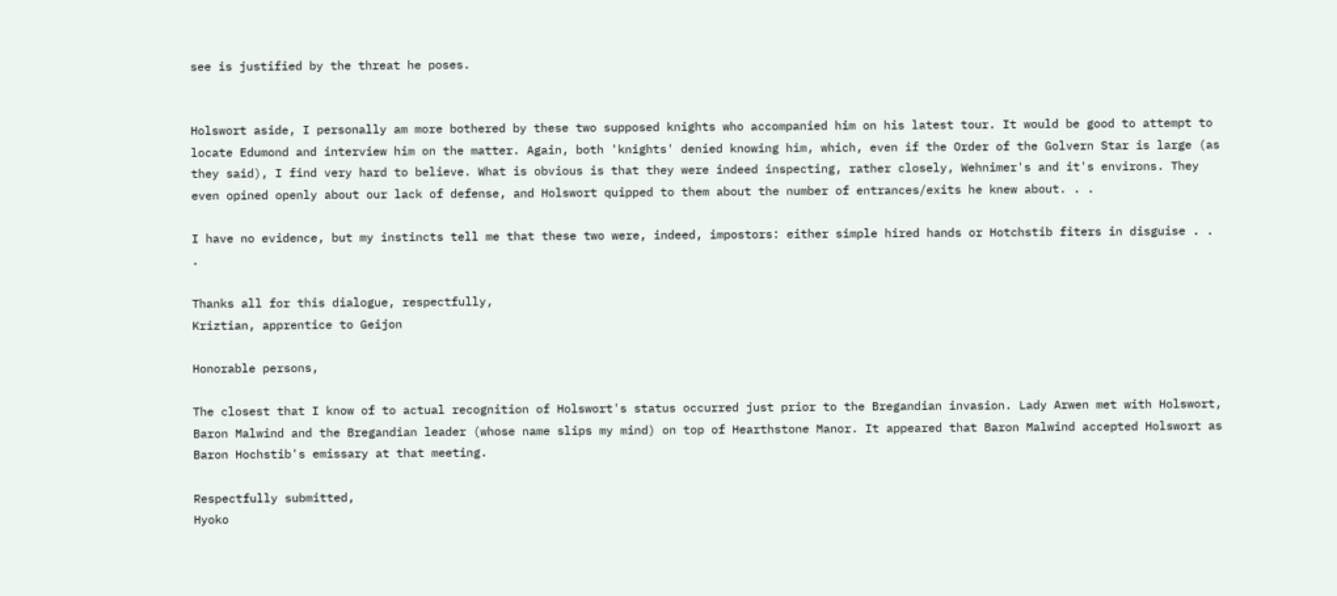see is justified by the threat he poses.


Holswort aside, I personally am more bothered by these two supposed knights who accompanied him on his latest tour. It would be good to attempt to locate Edumond and interview him on the matter. Again, both 'knights' denied knowing him, which, even if the Order of the Golvern Star is large (as they said), I find very hard to believe. What is obvious is that they were indeed inspecting, rather closely, Wehnimer's and it's environs. They even opined openly about our lack of defense, and Holswort quipped to them about the number of entrances/exits he knew about. . .

I have no evidence, but my instincts tell me that these two were, indeed, impostors: either simple hired hands or Hotchstib fiters in disguise . . .

Thanks all for this dialogue, respectfully,
Kriztian, apprentice to Geijon

Honorable persons,

The closest that I know of to actual recognition of Holswort's status occurred just prior to the Bregandian invasion. Lady Arwen met with Holswort, Baron Malwind and the Bregandian leader (whose name slips my mind) on top of Hearthstone Manor. It appeared that Baron Malwind accepted Holswort as Baron Hochstib's emissary at that meeting.

Respectfully submitted,
Hyoko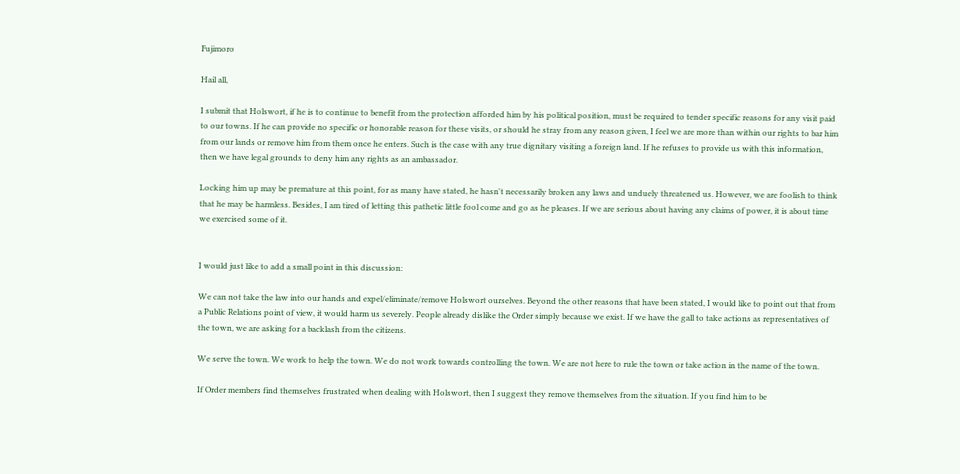Fujimoro

Hail all,

I submit that Holswort, if he is to continue to benefit from the protection afforded him by his political position, must be required to tender specific reasons for any visit paid to our towns. If he can provide no specific or honorable reason for these visits, or should he stray from any reason given, I feel we are more than within our rights to bar him from our lands or remove him from them once he enters. Such is the case with any true dignitary visiting a foreign land. If he refuses to provide us with this information, then we have legal grounds to deny him any rights as an ambassador.

Locking him up may be premature at this point, for as many have stated, he hasn't necessarily broken any laws and unduely threatened us. However, we are foolish to think that he may be harmless. Besides, I am tired of letting this pathetic little fool come and go as he pleases. If we are serious about having any claims of power, it is about time we exercised some of it.


I would just like to add a small point in this discussion:

We can not take the law into our hands and expel/eliminate/remove Holswort ourselves. Beyond the other reasons that have been stated, I would like to point out that from a Public Relations point of view, it would harm us severely. People already dislike the Order simply because we exist. If we have the gall to take actions as representatives of the town, we are asking for a backlash from the citizens.

We serve the town. We work to help the town. We do not work towards controlling the town. We are not here to rule the town or take action in the name of the town.

If Order members find themselves frustrated when dealing with Holswort, then I suggest they remove themselves from the situation. If you find him to be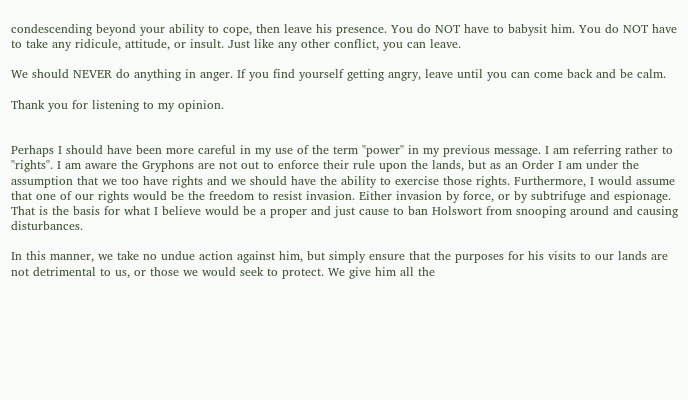condescending beyond your ability to cope, then leave his presence. You do NOT have to babysit him. You do NOT have to take any ridicule, attitude, or insult. Just like any other conflict, you can leave.

We should NEVER do anything in anger. If you find yourself getting angry, leave until you can come back and be calm.

Thank you for listening to my opinion.


Perhaps I should have been more careful in my use of the term "power" in my previous message. I am referring rather to "rights". I am aware the Gryphons are not out to enforce their rule upon the lands, but as an Order I am under the assumption that we too have rights and we should have the ability to exercise those rights. Furthermore, I would assume that one of our rights would be the freedom to resist invasion. Either invasion by force, or by subtrifuge and espionage. That is the basis for what I believe would be a proper and just cause to ban Holswort from snooping around and causing disturbances.

In this manner, we take no undue action against him, but simply ensure that the purposes for his visits to our lands are not detrimental to us, or those we would seek to protect. We give him all the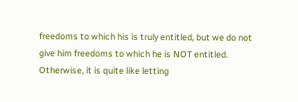freedoms to which his is truly entitled, but we do not give him freedoms to which he is NOT entitled. Otherwise, it is quite like letting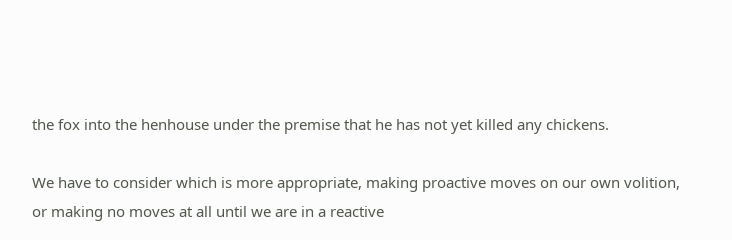the fox into the henhouse under the premise that he has not yet killed any chickens.

We have to consider which is more appropriate, making proactive moves on our own volition, or making no moves at all until we are in a reactive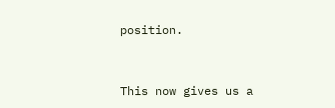position.


This now gives us a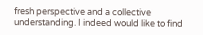fresh perspective and a collective understanding. I indeed would like to find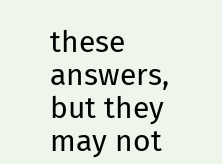these answers, but they may not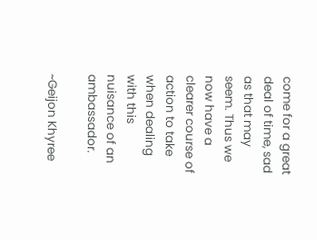come for a great deal of time, sad as that may seem. Thus we now have a clearer course of action to take when dealing with this nuisance of an ambassador.

~Geijon Khyree